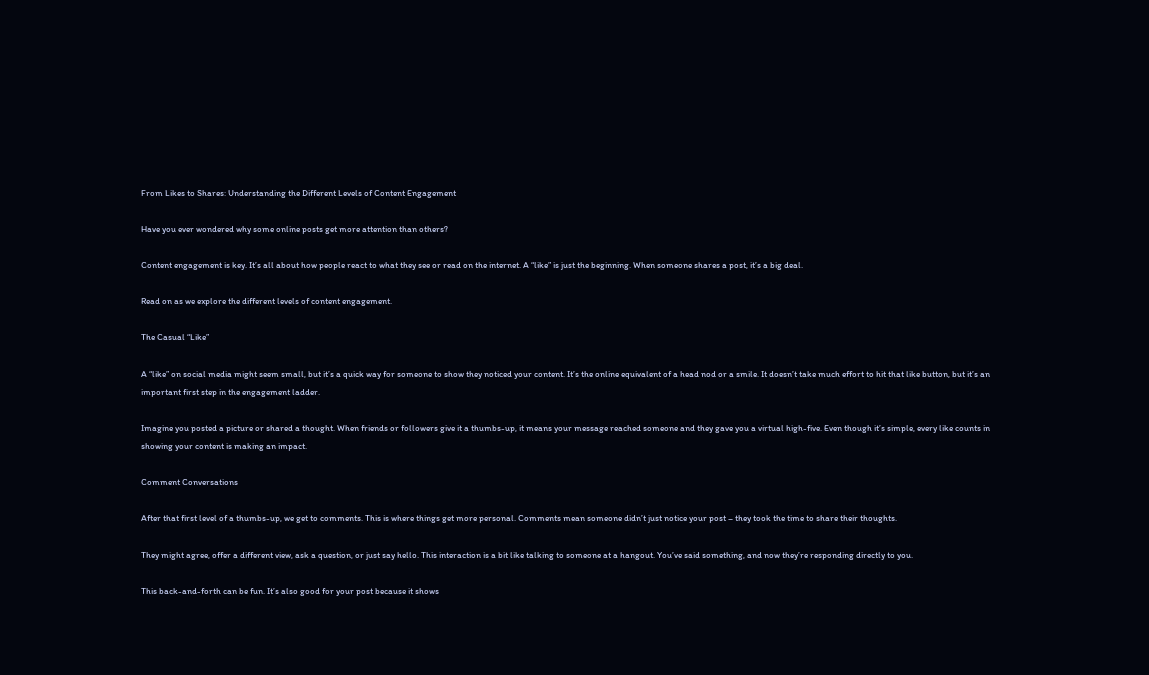From Likes to Shares: Understanding the Different Levels of Content Engagement

Have you ever wondered why some online posts get more attention than others?

Content engagement is key. It’s all about how people react to what they see or read on the internet. A “like” is just the beginning. When someone shares a post, it’s a big deal.

Read on as we explore the different levels of content engagement.

The Casual “Like”

A “like” on social media might seem small, but it’s a quick way for someone to show they noticed your content. It’s the online equivalent of a head nod or a smile. It doesn’t take much effort to hit that like button, but it’s an important first step in the engagement ladder.

Imagine you posted a picture or shared a thought. When friends or followers give it a thumbs-up, it means your message reached someone and they gave you a virtual high-five. Even though it’s simple, every like counts in showing your content is making an impact.

Comment Conversations

After that first level of a thumbs-up, we get to comments. This is where things get more personal. Comments mean someone didn’t just notice your post – they took the time to share their thoughts.

They might agree, offer a different view, ask a question, or just say hello. This interaction is a bit like talking to someone at a hangout. You’ve said something, and now they’re responding directly to you.

This back-and-forth can be fun. It’s also good for your post because it shows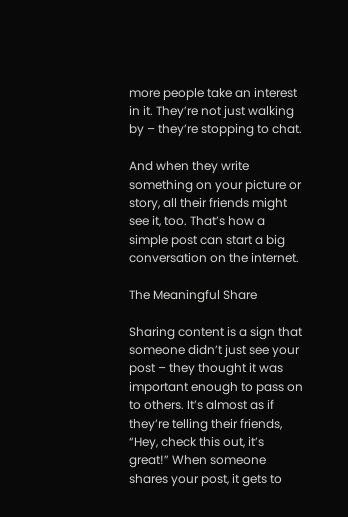more people take an interest in it. They’re not just walking by – they’re stopping to chat.

And when they write something on your picture or story, all their friends might see it, too. That’s how a simple post can start a big conversation on the internet.

The Meaningful Share

Sharing content is a sign that someone didn’t just see your post – they thought it was important enough to pass on to others. It’s almost as if they’re telling their friends, “Hey, check this out, it’s great!” When someone shares your post, it gets to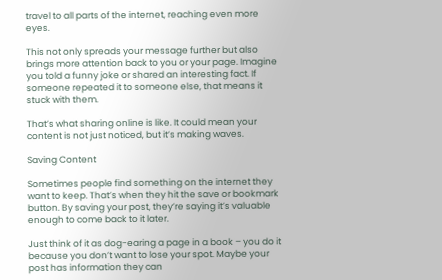travel to all parts of the internet, reaching even more eyes.

This not only spreads your message further but also brings more attention back to you or your page. Imagine you told a funny joke or shared an interesting fact. If someone repeated it to someone else, that means it stuck with them.

That’s what sharing online is like. It could mean your content is not just noticed, but it’s making waves.

Saving Content

Sometimes people find something on the internet they want to keep. That’s when they hit the save or bookmark button. By saving your post, they’re saying it’s valuable enough to come back to it later.

Just think of it as dog-earing a page in a book – you do it because you don’t want to lose your spot. Maybe your post has information they can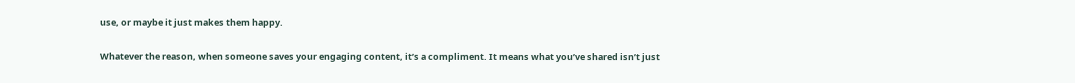use, or maybe it just makes them happy.

Whatever the reason, when someone saves your engaging content, it’s a compliment. It means what you’ve shared isn’t just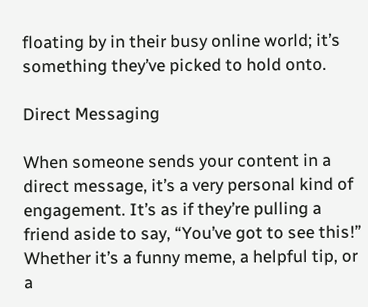floating by in their busy online world; it’s something they’ve picked to hold onto.

Direct Messaging

When someone sends your content in a direct message, it’s a very personal kind of engagement. It’s as if they’re pulling a friend aside to say, “You’ve got to see this!” Whether it’s a funny meme, a helpful tip, or a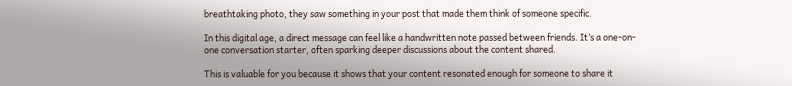breathtaking photo, they saw something in your post that made them think of someone specific.

In this digital age, a direct message can feel like a handwritten note passed between friends. It’s a one-on-one conversation starter, often sparking deeper discussions about the content shared.

This is valuable for you because it shows that your content resonated enough for someone to share it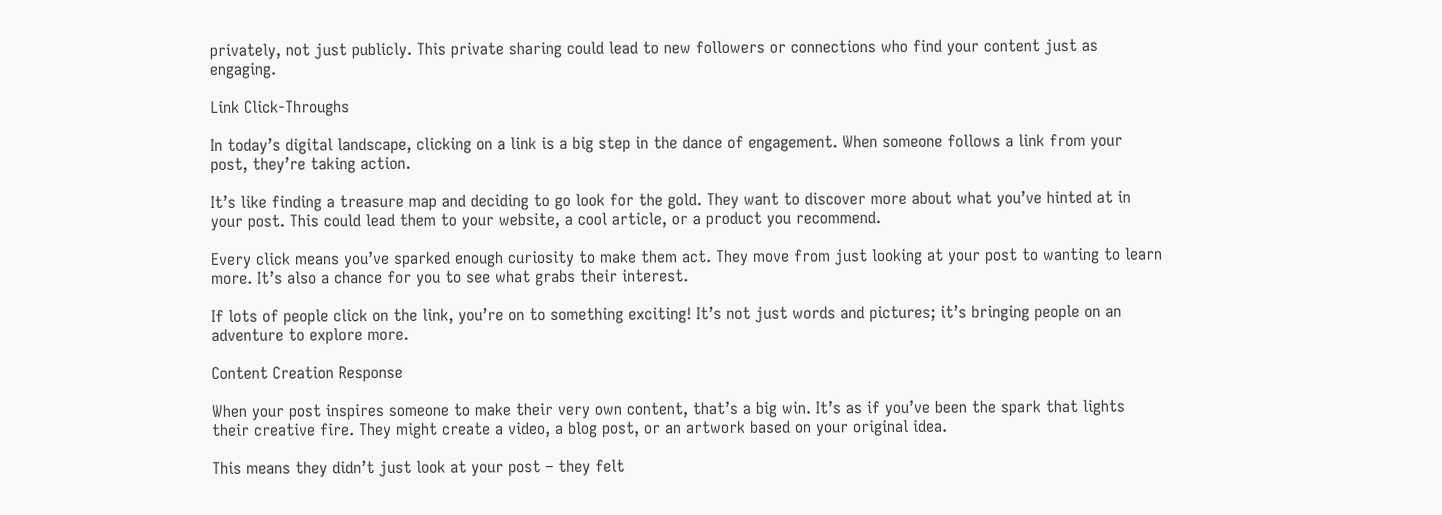privately, not just publicly. This private sharing could lead to new followers or connections who find your content just as engaging.

Link Click-Throughs

In today’s digital landscape, clicking on a link is a big step in the dance of engagement. When someone follows a link from your post, they’re taking action.

It’s like finding a treasure map and deciding to go look for the gold. They want to discover more about what you’ve hinted at in your post. This could lead them to your website, a cool article, or a product you recommend.

Every click means you’ve sparked enough curiosity to make them act. They move from just looking at your post to wanting to learn more. It’s also a chance for you to see what grabs their interest.

If lots of people click on the link, you’re on to something exciting! It’s not just words and pictures; it’s bringing people on an adventure to explore more.

Content Creation Response

When your post inspires someone to make their very own content, that’s a big win. It’s as if you’ve been the spark that lights their creative fire. They might create a video, a blog post, or an artwork based on your original idea.

This means they didn’t just look at your post – they felt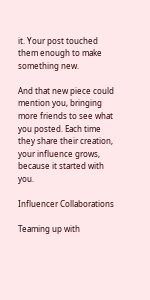it. Your post touched them enough to make something new.

And that new piece could mention you, bringing more friends to see what you posted. Each time they share their creation, your influence grows, because it started with you.

Influencer Collaborations

Teaming up with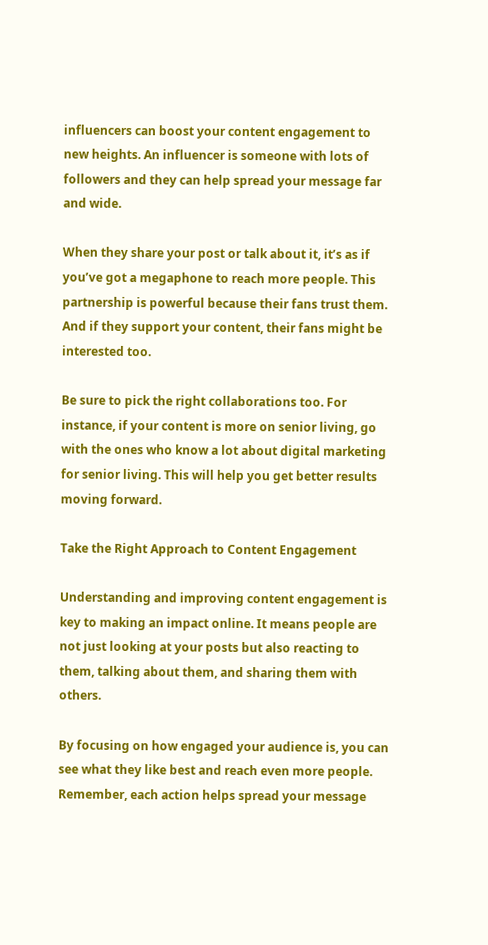influencers can boost your content engagement to new heights. An influencer is someone with lots of followers and they can help spread your message far and wide.

When they share your post or talk about it, it’s as if you’ve got a megaphone to reach more people. This partnership is powerful because their fans trust them. And if they support your content, their fans might be interested too.

Be sure to pick the right collaborations too. For instance, if your content is more on senior living, go with the ones who know a lot about digital marketing for senior living. This will help you get better results moving forward.

Take the Right Approach to Content Engagement

Understanding and improving content engagement is key to making an impact online. It means people are not just looking at your posts but also reacting to them, talking about them, and sharing them with others.

By focusing on how engaged your audience is, you can see what they like best and reach even more people. Remember, each action helps spread your message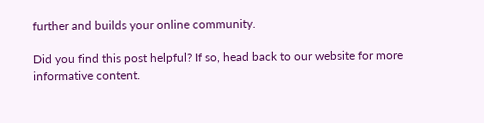further and builds your online community.

Did you find this post helpful? If so, head back to our website for more informative content.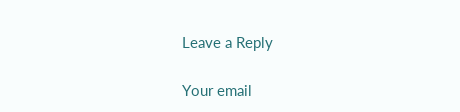Leave a Reply

Your email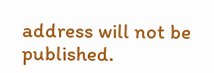address will not be published.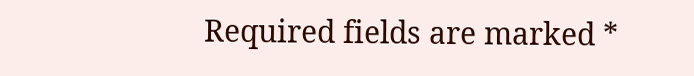Required fields are marked *